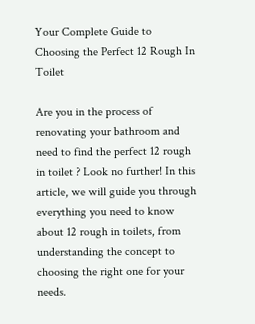Your Complete Guide to Choosing the Perfect 12 Rough In Toilet

Are you in the process of renovating your bathroom and need to find the perfect 12 rough in toilet ? Look no further! In this article, we will guide you through everything you need to know about 12 rough in toilets, from understanding the concept to choosing the right one for your needs.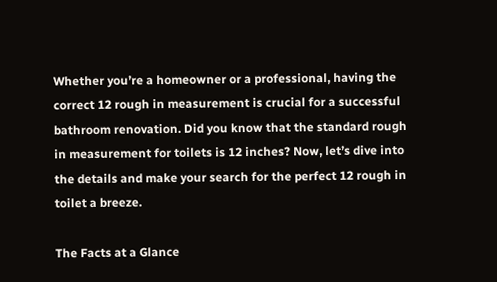Whether you’re a homeowner or a professional, having the correct 12 rough in measurement is crucial for a successful bathroom renovation. Did you know that the standard rough in measurement for toilets is 12 inches? Now, let’s dive into the details and make your search for the perfect 12 rough in toilet a breeze.

The Facts at a Glance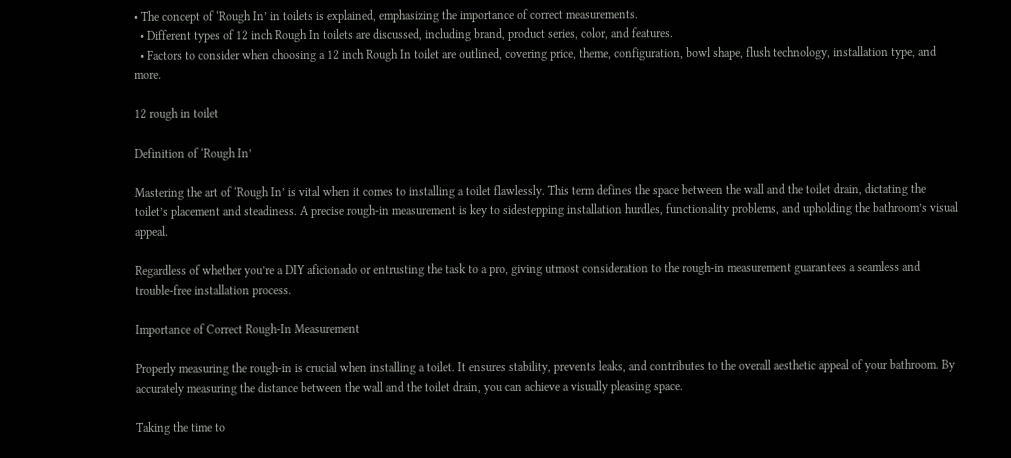• The concept of ‘Rough In’ in toilets is explained, emphasizing the importance of correct measurements.
  • Different types of 12 inch Rough In toilets are discussed, including brand, product series, color, and features.
  • Factors to consider when choosing a 12 inch Rough In toilet are outlined, covering price, theme, configuration, bowl shape, flush technology, installation type, and more.

12 rough in toilet

Definition of ‘Rough In’

Mastering the art of ‘Rough In’ is vital when it comes to installing a toilet flawlessly. This term defines the space between the wall and the toilet drain, dictating the toilet’s placement and steadiness. A precise rough-in measurement is key to sidestepping installation hurdles, functionality problems, and upholding the bathroom’s visual appeal.

Regardless of whether you’re a DIY aficionado or entrusting the task to a pro, giving utmost consideration to the rough-in measurement guarantees a seamless and trouble-free installation process.

Importance of Correct Rough-In Measurement

Properly measuring the rough-in is crucial when installing a toilet. It ensures stability, prevents leaks, and contributes to the overall aesthetic appeal of your bathroom. By accurately measuring the distance between the wall and the toilet drain, you can achieve a visually pleasing space.

Taking the time to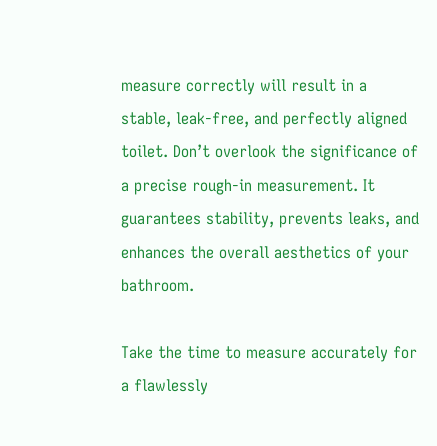measure correctly will result in a stable, leak-free, and perfectly aligned toilet. Don’t overlook the significance of a precise rough-in measurement. It guarantees stability, prevents leaks, and enhances the overall aesthetics of your bathroom.

Take the time to measure accurately for a flawlessly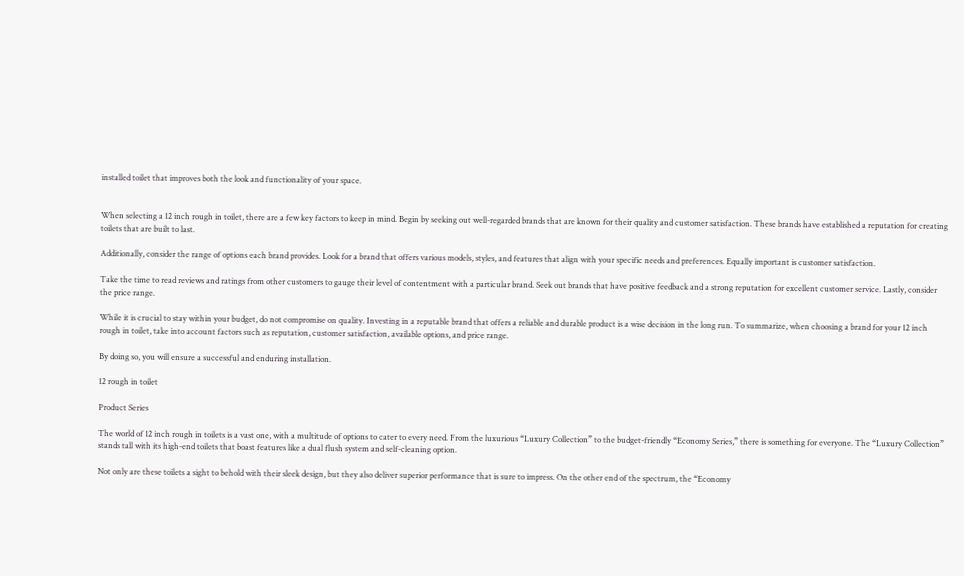installed toilet that improves both the look and functionality of your space.


When selecting a 12 inch rough in toilet, there are a few key factors to keep in mind. Begin by seeking out well-regarded brands that are known for their quality and customer satisfaction. These brands have established a reputation for creating toilets that are built to last.

Additionally, consider the range of options each brand provides. Look for a brand that offers various models, styles, and features that align with your specific needs and preferences. Equally important is customer satisfaction.

Take the time to read reviews and ratings from other customers to gauge their level of contentment with a particular brand. Seek out brands that have positive feedback and a strong reputation for excellent customer service. Lastly, consider the price range.

While it is crucial to stay within your budget, do not compromise on quality. Investing in a reputable brand that offers a reliable and durable product is a wise decision in the long run. To summarize, when choosing a brand for your 12 inch rough in toilet, take into account factors such as reputation, customer satisfaction, available options, and price range.

By doing so, you will ensure a successful and enduring installation.

12 rough in toilet

Product Series

The world of 12 inch rough in toilets is a vast one, with a multitude of options to cater to every need. From the luxurious “Luxury Collection” to the budget-friendly “Economy Series,” there is something for everyone. The “Luxury Collection” stands tall with its high-end toilets that boast features like a dual flush system and self-cleaning option.

Not only are these toilets a sight to behold with their sleek design, but they also deliver superior performance that is sure to impress. On the other end of the spectrum, the “Economy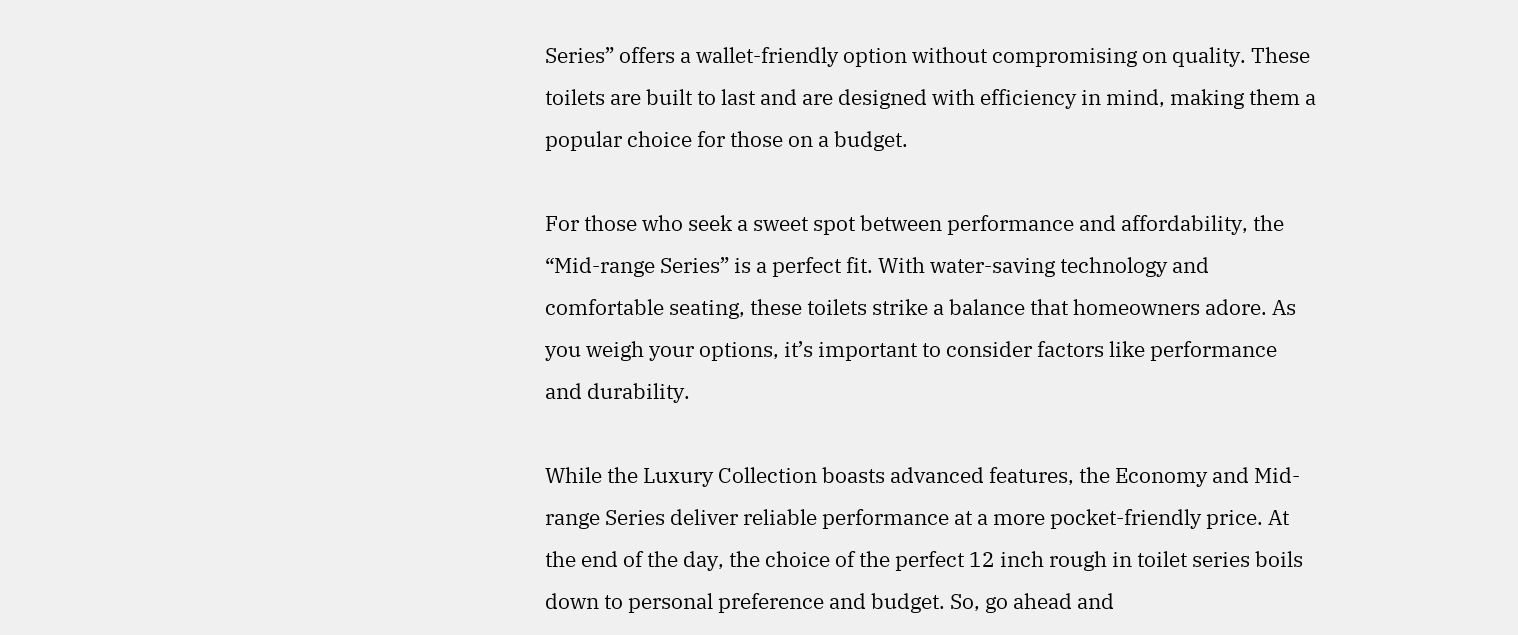Series” offers a wallet-friendly option without compromising on quality. These toilets are built to last and are designed with efficiency in mind, making them a popular choice for those on a budget.

For those who seek a sweet spot between performance and affordability, the “Mid-range Series” is a perfect fit. With water-saving technology and comfortable seating, these toilets strike a balance that homeowners adore. As you weigh your options, it’s important to consider factors like performance and durability.

While the Luxury Collection boasts advanced features, the Economy and Mid-range Series deliver reliable performance at a more pocket-friendly price. At the end of the day, the choice of the perfect 12 inch rough in toilet series boils down to personal preference and budget. So, go ahead and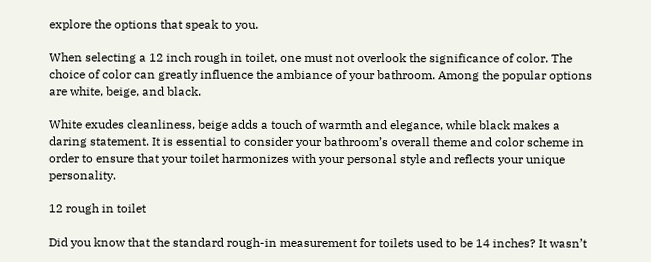explore the options that speak to you.

When selecting a 12 inch rough in toilet, one must not overlook the significance of color. The choice of color can greatly influence the ambiance of your bathroom. Among the popular options are white, beige, and black.

White exudes cleanliness, beige adds a touch of warmth and elegance, while black makes a daring statement. It is essential to consider your bathroom’s overall theme and color scheme in order to ensure that your toilet harmonizes with your personal style and reflects your unique personality.

12 rough in toilet

Did you know that the standard rough-in measurement for toilets used to be 14 inches? It wasn’t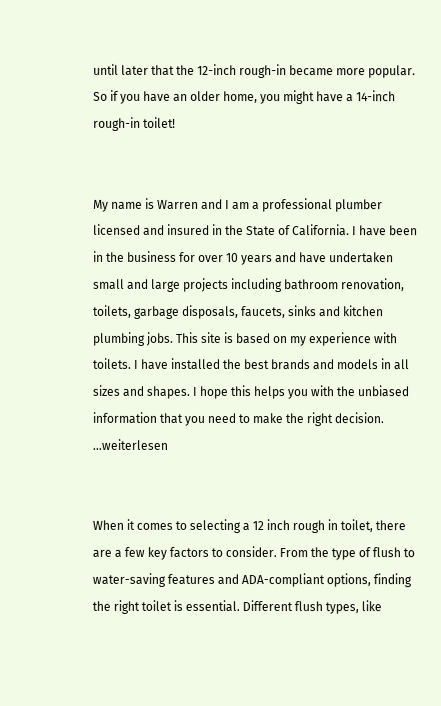until later that the 12-inch rough-in became more popular. So if you have an older home, you might have a 14-inch rough-in toilet!


My name is Warren and I am a professional plumber licensed and insured in the State of California. I have been in the business for over 10 years and have undertaken small and large projects including bathroom renovation, toilets, garbage disposals, faucets, sinks and kitchen plumbing jobs. This site is based on my experience with toilets. I have installed the best brands and models in all sizes and shapes. I hope this helps you with the unbiased information that you need to make the right decision. …weiterlesen


When it comes to selecting a 12 inch rough in toilet, there are a few key factors to consider. From the type of flush to water-saving features and ADA-compliant options, finding the right toilet is essential. Different flush types, like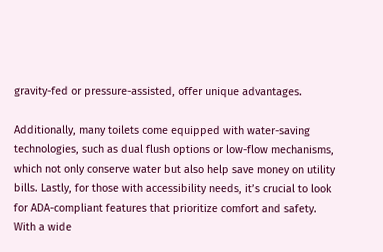gravity-fed or pressure-assisted, offer unique advantages.

Additionally, many toilets come equipped with water-saving technologies, such as dual flush options or low-flow mechanisms, which not only conserve water but also help save money on utility bills. Lastly, for those with accessibility needs, it’s crucial to look for ADA-compliant features that prioritize comfort and safety. With a wide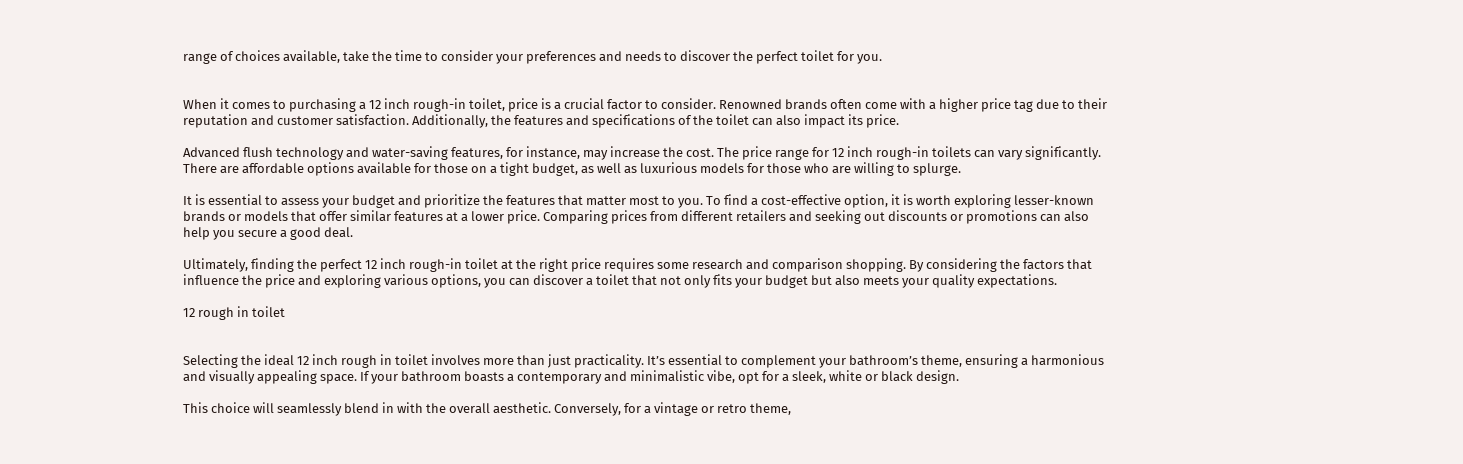range of choices available, take the time to consider your preferences and needs to discover the perfect toilet for you.


When it comes to purchasing a 12 inch rough-in toilet, price is a crucial factor to consider. Renowned brands often come with a higher price tag due to their reputation and customer satisfaction. Additionally, the features and specifications of the toilet can also impact its price.

Advanced flush technology and water-saving features, for instance, may increase the cost. The price range for 12 inch rough-in toilets can vary significantly. There are affordable options available for those on a tight budget, as well as luxurious models for those who are willing to splurge.

It is essential to assess your budget and prioritize the features that matter most to you. To find a cost-effective option, it is worth exploring lesser-known brands or models that offer similar features at a lower price. Comparing prices from different retailers and seeking out discounts or promotions can also help you secure a good deal.

Ultimately, finding the perfect 12 inch rough-in toilet at the right price requires some research and comparison shopping. By considering the factors that influence the price and exploring various options, you can discover a toilet that not only fits your budget but also meets your quality expectations.

12 rough in toilet


Selecting the ideal 12 inch rough in toilet involves more than just practicality. It’s essential to complement your bathroom’s theme, ensuring a harmonious and visually appealing space. If your bathroom boasts a contemporary and minimalistic vibe, opt for a sleek, white or black design.

This choice will seamlessly blend in with the overall aesthetic. Conversely, for a vintage or retro theme,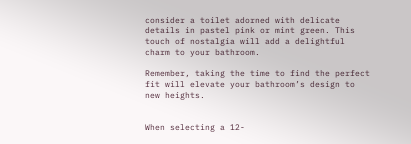consider a toilet adorned with delicate details in pastel pink or mint green. This touch of nostalgia will add a delightful charm to your bathroom.

Remember, taking the time to find the perfect fit will elevate your bathroom’s design to new heights.


When selecting a 12-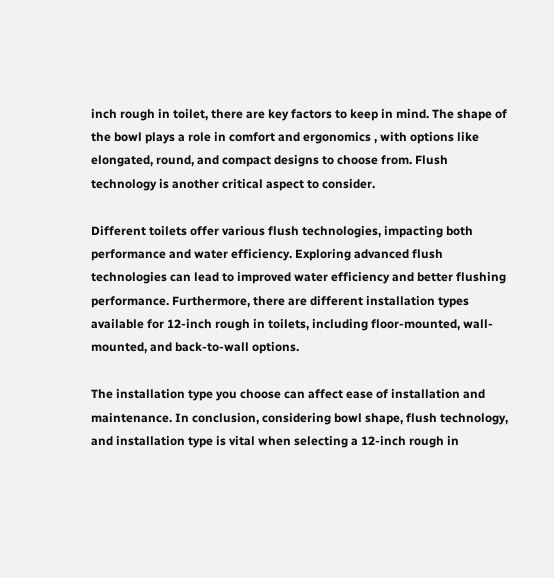inch rough in toilet, there are key factors to keep in mind. The shape of the bowl plays a role in comfort and ergonomics , with options like elongated, round, and compact designs to choose from. Flush technology is another critical aspect to consider.

Different toilets offer various flush technologies, impacting both performance and water efficiency. Exploring advanced flush technologies can lead to improved water efficiency and better flushing performance. Furthermore, there are different installation types available for 12-inch rough in toilets, including floor-mounted, wall-mounted, and back-to-wall options.

The installation type you choose can affect ease of installation and maintenance. In conclusion, considering bowl shape, flush technology, and installation type is vital when selecting a 12-inch rough in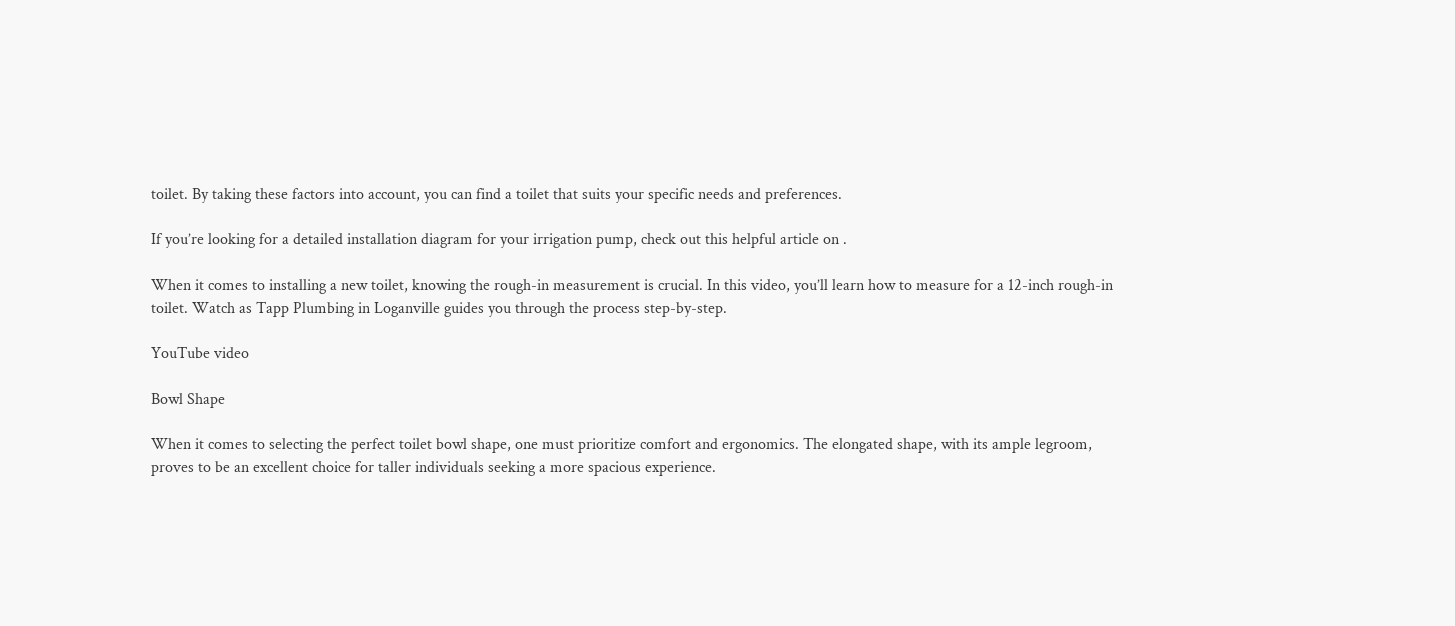toilet. By taking these factors into account, you can find a toilet that suits your specific needs and preferences.

If you’re looking for a detailed installation diagram for your irrigation pump, check out this helpful article on .

When it comes to installing a new toilet, knowing the rough-in measurement is crucial. In this video, you’ll learn how to measure for a 12-inch rough-in toilet. Watch as Tapp Plumbing in Loganville guides you through the process step-by-step.

YouTube video

Bowl Shape

When it comes to selecting the perfect toilet bowl shape, one must prioritize comfort and ergonomics. The elongated shape, with its ample legroom, proves to be an excellent choice for taller individuals seeking a more spacious experience.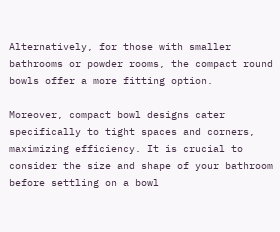Alternatively, for those with smaller bathrooms or powder rooms, the compact round bowls offer a more fitting option.

Moreover, compact bowl designs cater specifically to tight spaces and corners, maximizing efficiency. It is crucial to consider the size and shape of your bathroom before settling on a bowl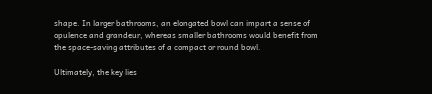shape. In larger bathrooms, an elongated bowl can impart a sense of opulence and grandeur, whereas smaller bathrooms would benefit from the space-saving attributes of a compact or round bowl.

Ultimately, the key lies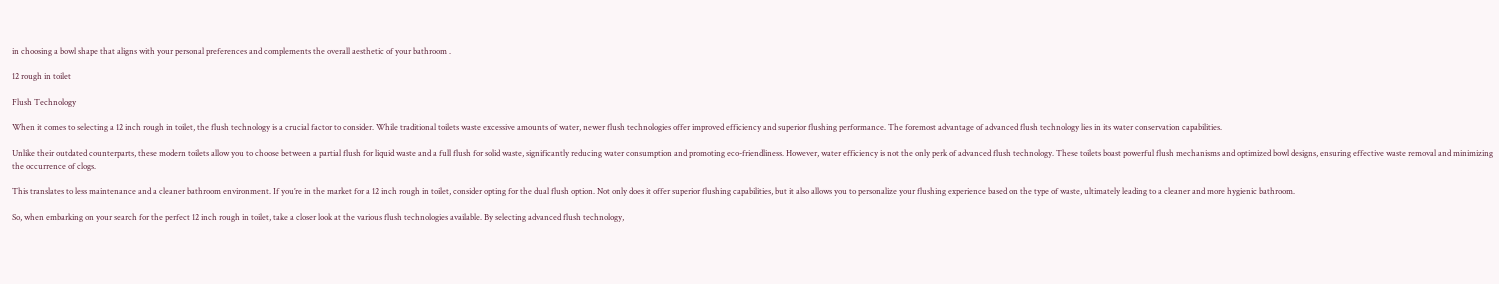in choosing a bowl shape that aligns with your personal preferences and complements the overall aesthetic of your bathroom .

12 rough in toilet

Flush Technology

When it comes to selecting a 12 inch rough in toilet, the flush technology is a crucial factor to consider. While traditional toilets waste excessive amounts of water, newer flush technologies offer improved efficiency and superior flushing performance. The foremost advantage of advanced flush technology lies in its water conservation capabilities.

Unlike their outdated counterparts, these modern toilets allow you to choose between a partial flush for liquid waste and a full flush for solid waste, significantly reducing water consumption and promoting eco-friendliness. However, water efficiency is not the only perk of advanced flush technology. These toilets boast powerful flush mechanisms and optimized bowl designs, ensuring effective waste removal and minimizing the occurrence of clogs.

This translates to less maintenance and a cleaner bathroom environment. If you’re in the market for a 12 inch rough in toilet, consider opting for the dual flush option. Not only does it offer superior flushing capabilities, but it also allows you to personalize your flushing experience based on the type of waste, ultimately leading to a cleaner and more hygienic bathroom.

So, when embarking on your search for the perfect 12 inch rough in toilet, take a closer look at the various flush technologies available. By selecting advanced flush technology,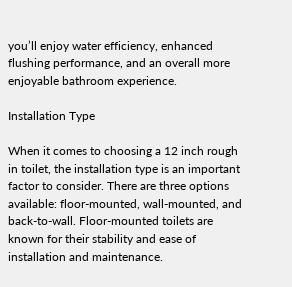you’ll enjoy water efficiency, enhanced flushing performance, and an overall more enjoyable bathroom experience.

Installation Type

When it comes to choosing a 12 inch rough in toilet, the installation type is an important factor to consider. There are three options available: floor-mounted, wall-mounted, and back-to-wall. Floor-mounted toilets are known for their stability and ease of installation and maintenance.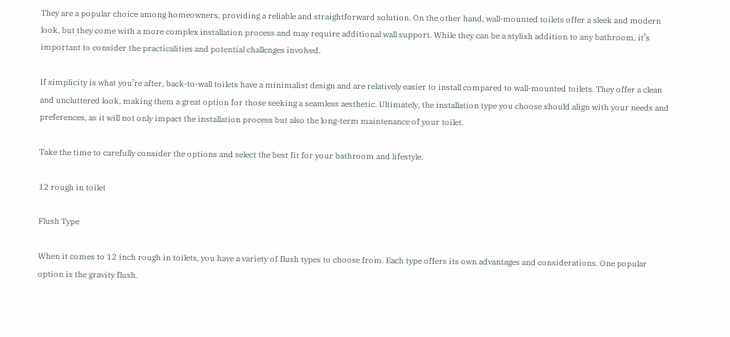They are a popular choice among homeowners, providing a reliable and straightforward solution. On the other hand, wall-mounted toilets offer a sleek and modern look, but they come with a more complex installation process and may require additional wall support. While they can be a stylish addition to any bathroom, it’s important to consider the practicalities and potential challenges involved.

If simplicity is what you’re after, back-to-wall toilets have a minimalist design and are relatively easier to install compared to wall-mounted toilets. They offer a clean and uncluttered look, making them a great option for those seeking a seamless aesthetic. Ultimately, the installation type you choose should align with your needs and preferences, as it will not only impact the installation process but also the long-term maintenance of your toilet.

Take the time to carefully consider the options and select the best fit for your bathroom and lifestyle.

12 rough in toilet

Flush Type

When it comes to 12 inch rough in toilets, you have a variety of flush types to choose from. Each type offers its own advantages and considerations. One popular option is the gravity flush.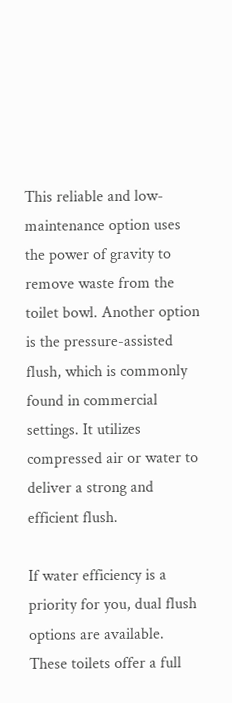This reliable and low-maintenance option uses the power of gravity to remove waste from the toilet bowl. Another option is the pressure-assisted flush, which is commonly found in commercial settings. It utilizes compressed air or water to deliver a strong and efficient flush.

If water efficiency is a priority for you, dual flush options are available. These toilets offer a full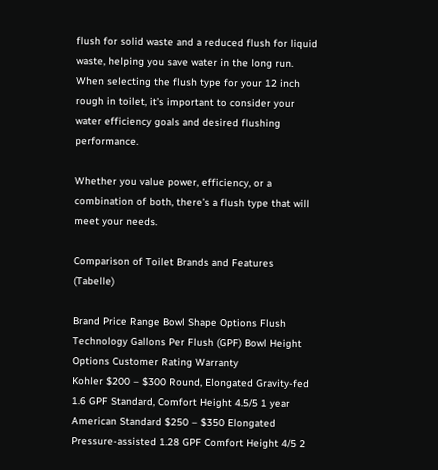flush for solid waste and a reduced flush for liquid waste, helping you save water in the long run. When selecting the flush type for your 12 inch rough in toilet, it’s important to consider your water efficiency goals and desired flushing performance.

Whether you value power, efficiency, or a combination of both, there’s a flush type that will meet your needs.

Comparison of Toilet Brands and Features (Tabelle)

Brand Price Range Bowl Shape Options Flush Technology Gallons Per Flush (GPF) Bowl Height Options Customer Rating Warranty
Kohler $200 – $300 Round, Elongated Gravity-fed 1.6 GPF Standard, Comfort Height 4.5/5 1 year
American Standard $250 – $350 Elongated Pressure-assisted 1.28 GPF Comfort Height 4/5 2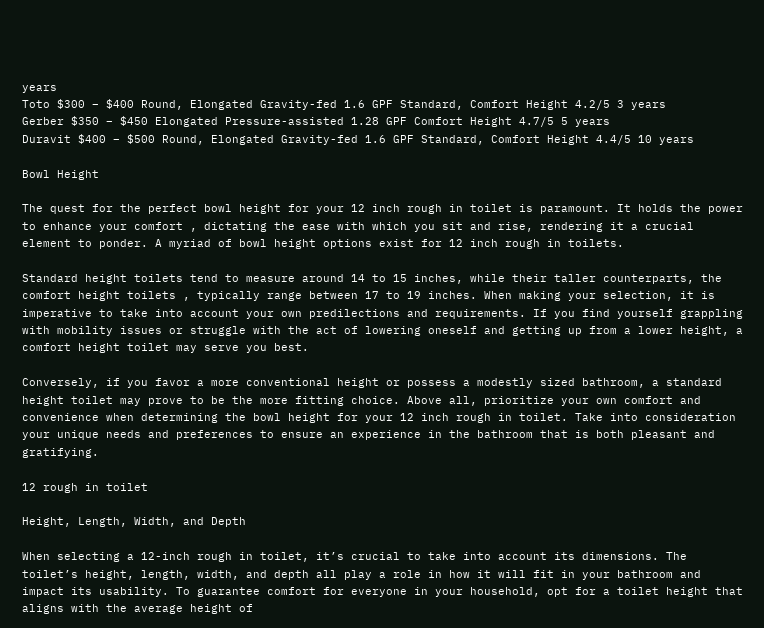years
Toto $300 – $400 Round, Elongated Gravity-fed 1.6 GPF Standard, Comfort Height 4.2/5 3 years
Gerber $350 – $450 Elongated Pressure-assisted 1.28 GPF Comfort Height 4.7/5 5 years
Duravit $400 – $500 Round, Elongated Gravity-fed 1.6 GPF Standard, Comfort Height 4.4/5 10 years

Bowl Height

The quest for the perfect bowl height for your 12 inch rough in toilet is paramount. It holds the power to enhance your comfort , dictating the ease with which you sit and rise, rendering it a crucial element to ponder. A myriad of bowl height options exist for 12 inch rough in toilets.

Standard height toilets tend to measure around 14 to 15 inches, while their taller counterparts, the comfort height toilets , typically range between 17 to 19 inches. When making your selection, it is imperative to take into account your own predilections and requirements. If you find yourself grappling with mobility issues or struggle with the act of lowering oneself and getting up from a lower height, a comfort height toilet may serve you best.

Conversely, if you favor a more conventional height or possess a modestly sized bathroom, a standard height toilet may prove to be the more fitting choice. Above all, prioritize your own comfort and convenience when determining the bowl height for your 12 inch rough in toilet. Take into consideration your unique needs and preferences to ensure an experience in the bathroom that is both pleasant and gratifying.

12 rough in toilet

Height, Length, Width, and Depth

When selecting a 12-inch rough in toilet, it’s crucial to take into account its dimensions. The toilet’s height, length, width, and depth all play a role in how it will fit in your bathroom and impact its usability. To guarantee comfort for everyone in your household, opt for a toilet height that aligns with the average height of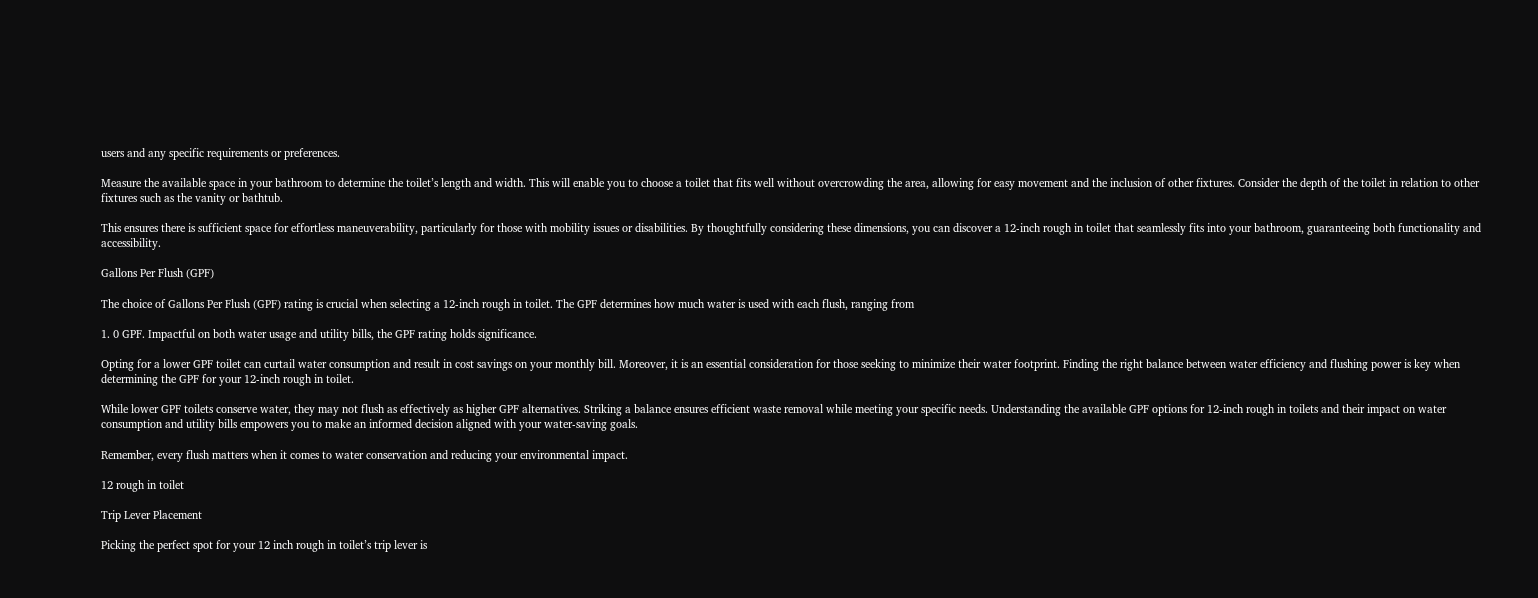users and any specific requirements or preferences.

Measure the available space in your bathroom to determine the toilet’s length and width. This will enable you to choose a toilet that fits well without overcrowding the area, allowing for easy movement and the inclusion of other fixtures. Consider the depth of the toilet in relation to other fixtures such as the vanity or bathtub.

This ensures there is sufficient space for effortless maneuverability, particularly for those with mobility issues or disabilities. By thoughtfully considering these dimensions, you can discover a 12-inch rough in toilet that seamlessly fits into your bathroom, guaranteeing both functionality and accessibility.

Gallons Per Flush (GPF)

The choice of Gallons Per Flush (GPF) rating is crucial when selecting a 12-inch rough in toilet. The GPF determines how much water is used with each flush, ranging from

1. 0 GPF. Impactful on both water usage and utility bills, the GPF rating holds significance.

Opting for a lower GPF toilet can curtail water consumption and result in cost savings on your monthly bill. Moreover, it is an essential consideration for those seeking to minimize their water footprint. Finding the right balance between water efficiency and flushing power is key when determining the GPF for your 12-inch rough in toilet.

While lower GPF toilets conserve water, they may not flush as effectively as higher GPF alternatives. Striking a balance ensures efficient waste removal while meeting your specific needs. Understanding the available GPF options for 12-inch rough in toilets and their impact on water consumption and utility bills empowers you to make an informed decision aligned with your water-saving goals.

Remember, every flush matters when it comes to water conservation and reducing your environmental impact.

12 rough in toilet

Trip Lever Placement

Picking the perfect spot for your 12 inch rough in toilet’s trip lever is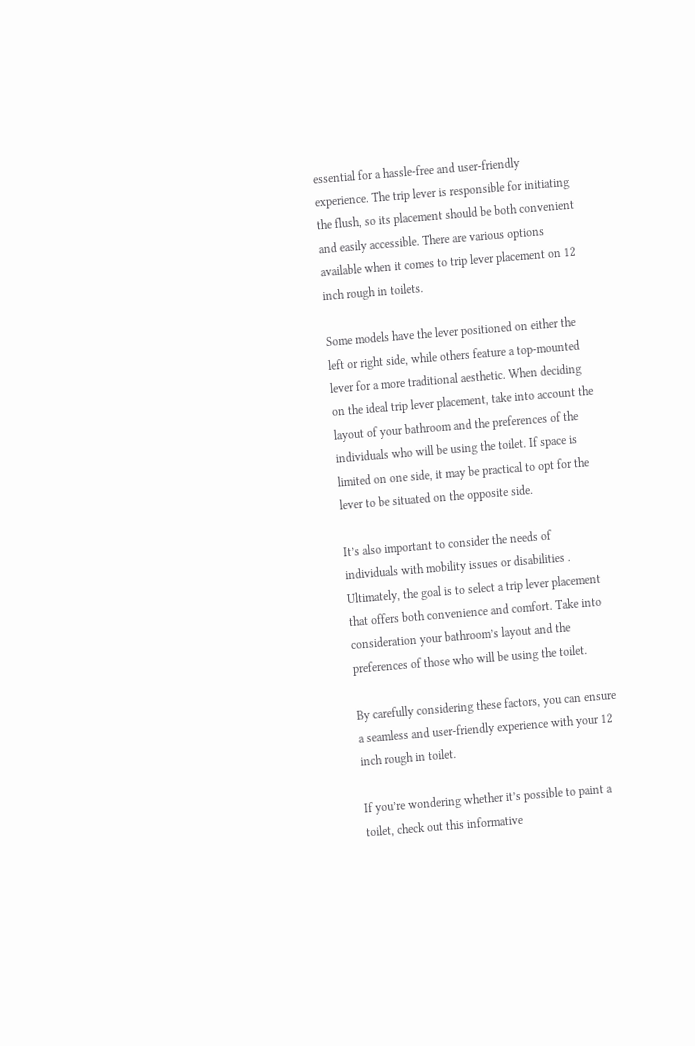essential for a hassle-free and user-friendly experience. The trip lever is responsible for initiating the flush, so its placement should be both convenient and easily accessible. There are various options available when it comes to trip lever placement on 12 inch rough in toilets.

Some models have the lever positioned on either the left or right side, while others feature a top-mounted lever for a more traditional aesthetic. When deciding on the ideal trip lever placement, take into account the layout of your bathroom and the preferences of the individuals who will be using the toilet. If space is limited on one side, it may be practical to opt for the lever to be situated on the opposite side.

It’s also important to consider the needs of individuals with mobility issues or disabilities . Ultimately, the goal is to select a trip lever placement that offers both convenience and comfort. Take into consideration your bathroom’s layout and the preferences of those who will be using the toilet.

By carefully considering these factors, you can ensure a seamless and user-friendly experience with your 12 inch rough in toilet.

If you’re wondering whether it’s possible to paint a toilet, check out this informative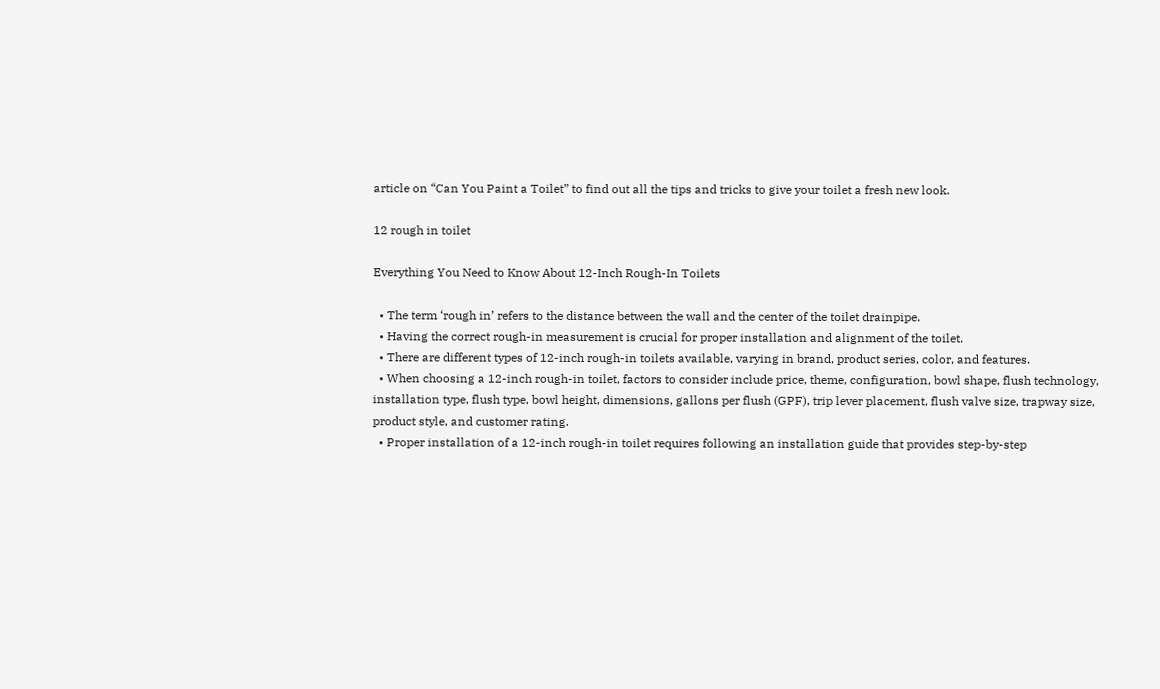article on “Can You Paint a Toilet” to find out all the tips and tricks to give your toilet a fresh new look.

12 rough in toilet

Everything You Need to Know About 12-Inch Rough-In Toilets

  • The term ‘rough in’ refers to the distance between the wall and the center of the toilet drainpipe.
  • Having the correct rough-in measurement is crucial for proper installation and alignment of the toilet.
  • There are different types of 12-inch rough-in toilets available, varying in brand, product series, color, and features.
  • When choosing a 12-inch rough-in toilet, factors to consider include price, theme, configuration, bowl shape, flush technology, installation type, flush type, bowl height, dimensions, gallons per flush (GPF), trip lever placement, flush valve size, trapway size, product style, and customer rating.
  • Proper installation of a 12-inch rough-in toilet requires following an installation guide that provides step-by-step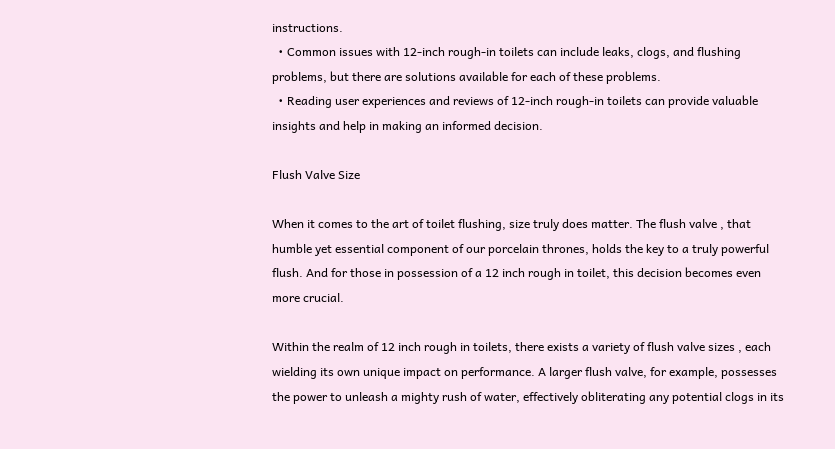instructions.
  • Common issues with 12-inch rough-in toilets can include leaks, clogs, and flushing problems, but there are solutions available for each of these problems.
  • Reading user experiences and reviews of 12-inch rough-in toilets can provide valuable insights and help in making an informed decision.

Flush Valve Size

When it comes to the art of toilet flushing, size truly does matter. The flush valve , that humble yet essential component of our porcelain thrones, holds the key to a truly powerful flush. And for those in possession of a 12 inch rough in toilet, this decision becomes even more crucial.

Within the realm of 12 inch rough in toilets, there exists a variety of flush valve sizes , each wielding its own unique impact on performance. A larger flush valve, for example, possesses the power to unleash a mighty rush of water, effectively obliterating any potential clogs in its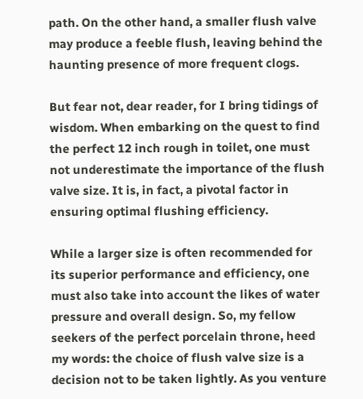path. On the other hand, a smaller flush valve may produce a feeble flush, leaving behind the haunting presence of more frequent clogs.

But fear not, dear reader, for I bring tidings of wisdom. When embarking on the quest to find the perfect 12 inch rough in toilet, one must not underestimate the importance of the flush valve size. It is, in fact, a pivotal factor in ensuring optimal flushing efficiency.

While a larger size is often recommended for its superior performance and efficiency, one must also take into account the likes of water pressure and overall design. So, my fellow seekers of the perfect porcelain throne, heed my words: the choice of flush valve size is a decision not to be taken lightly. As you venture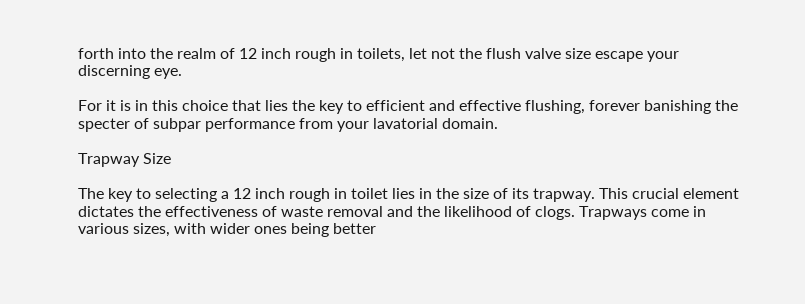forth into the realm of 12 inch rough in toilets, let not the flush valve size escape your discerning eye.

For it is in this choice that lies the key to efficient and effective flushing, forever banishing the specter of subpar performance from your lavatorial domain.

Trapway Size

The key to selecting a 12 inch rough in toilet lies in the size of its trapway. This crucial element dictates the effectiveness of waste removal and the likelihood of clogs. Trapways come in various sizes, with wider ones being better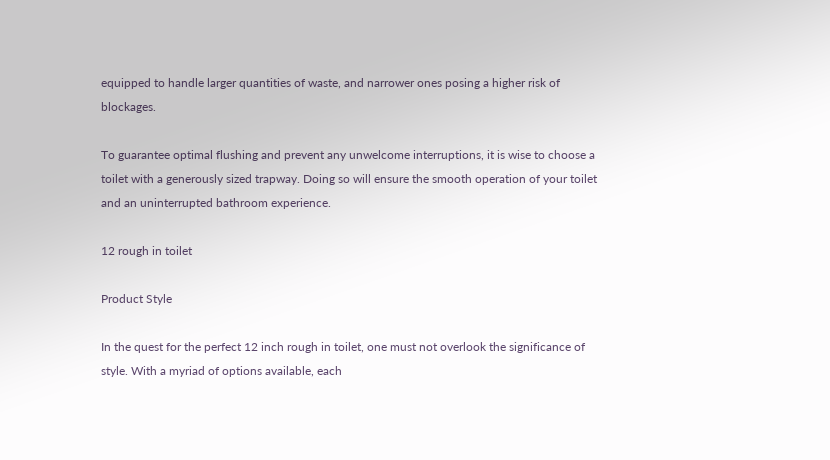equipped to handle larger quantities of waste, and narrower ones posing a higher risk of blockages.

To guarantee optimal flushing and prevent any unwelcome interruptions, it is wise to choose a toilet with a generously sized trapway. Doing so will ensure the smooth operation of your toilet and an uninterrupted bathroom experience.

12 rough in toilet

Product Style

In the quest for the perfect 12 inch rough in toilet, one must not overlook the significance of style. With a myriad of options available, each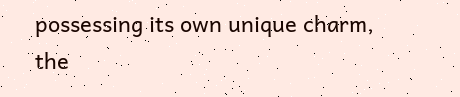possessing its own unique charm, the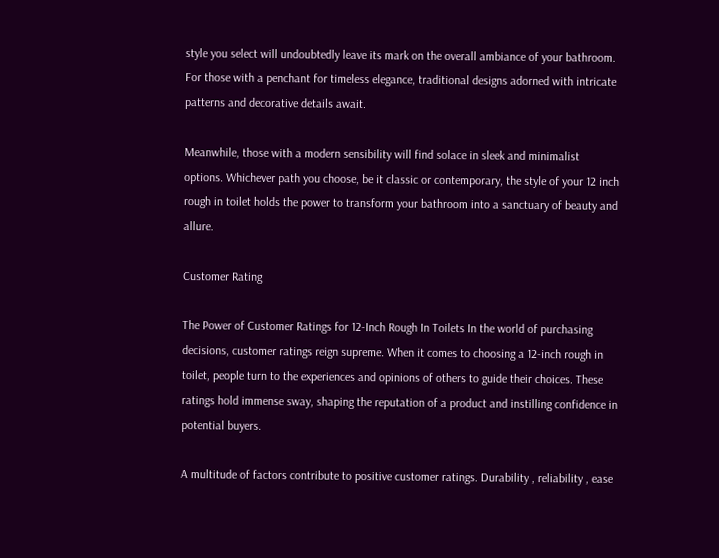style you select will undoubtedly leave its mark on the overall ambiance of your bathroom. For those with a penchant for timeless elegance, traditional designs adorned with intricate patterns and decorative details await.

Meanwhile, those with a modern sensibility will find solace in sleek and minimalist options. Whichever path you choose, be it classic or contemporary, the style of your 12 inch rough in toilet holds the power to transform your bathroom into a sanctuary of beauty and allure.

Customer Rating

The Power of Customer Ratings for 12-Inch Rough In Toilets In the world of purchasing decisions, customer ratings reign supreme. When it comes to choosing a 12-inch rough in toilet, people turn to the experiences and opinions of others to guide their choices. These ratings hold immense sway, shaping the reputation of a product and instilling confidence in potential buyers.

A multitude of factors contribute to positive customer ratings. Durability , reliability , ease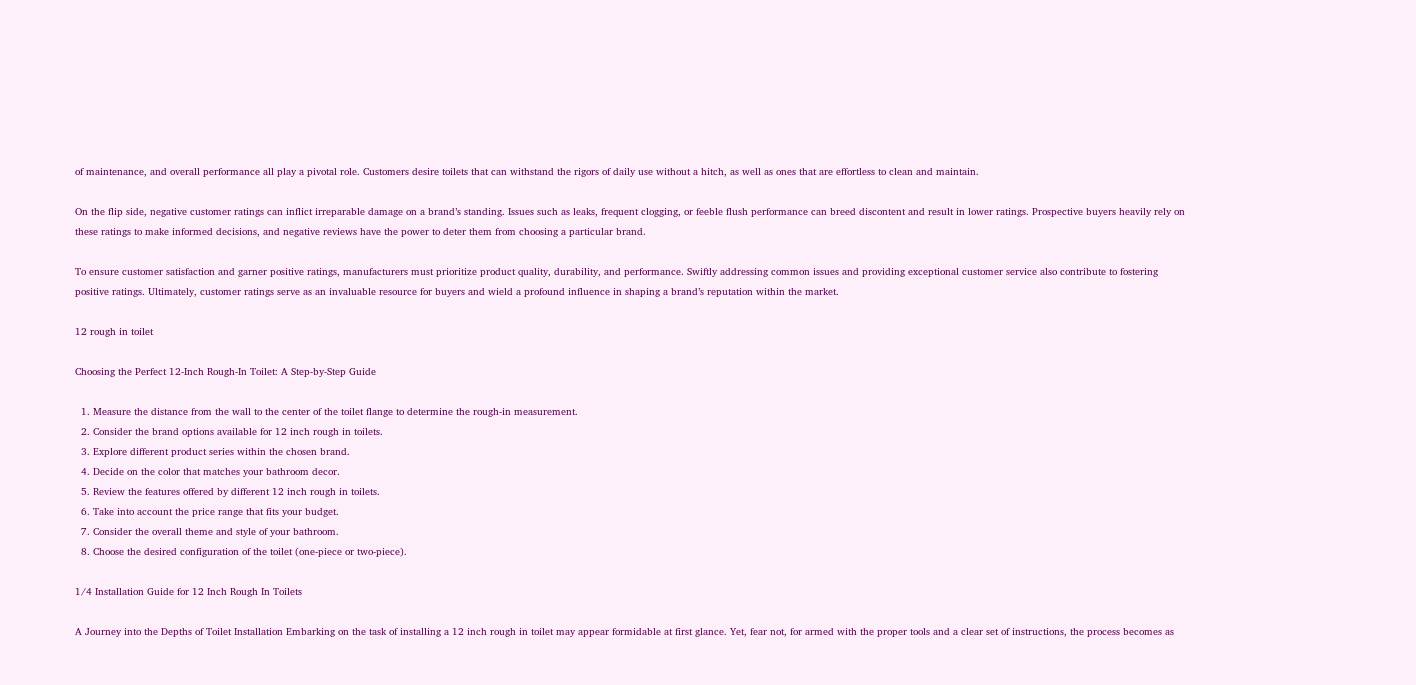of maintenance, and overall performance all play a pivotal role. Customers desire toilets that can withstand the rigors of daily use without a hitch, as well as ones that are effortless to clean and maintain.

On the flip side, negative customer ratings can inflict irreparable damage on a brand’s standing. Issues such as leaks, frequent clogging, or feeble flush performance can breed discontent and result in lower ratings. Prospective buyers heavily rely on these ratings to make informed decisions, and negative reviews have the power to deter them from choosing a particular brand.

To ensure customer satisfaction and garner positive ratings, manufacturers must prioritize product quality, durability, and performance. Swiftly addressing common issues and providing exceptional customer service also contribute to fostering positive ratings. Ultimately, customer ratings serve as an invaluable resource for buyers and wield a profound influence in shaping a brand’s reputation within the market.

12 rough in toilet

Choosing the Perfect 12-Inch Rough-In Toilet: A Step-by-Step Guide

  1. Measure the distance from the wall to the center of the toilet flange to determine the rough-in measurement.
  2. Consider the brand options available for 12 inch rough in toilets.
  3. Explore different product series within the chosen brand.
  4. Decide on the color that matches your bathroom decor.
  5. Review the features offered by different 12 inch rough in toilets.
  6. Take into account the price range that fits your budget.
  7. Consider the overall theme and style of your bathroom.
  8. Choose the desired configuration of the toilet (one-piece or two-piece).

1/4 Installation Guide for 12 Inch Rough In Toilets

A Journey into the Depths of Toilet Installation Embarking on the task of installing a 12 inch rough in toilet may appear formidable at first glance. Yet, fear not, for armed with the proper tools and a clear set of instructions, the process becomes as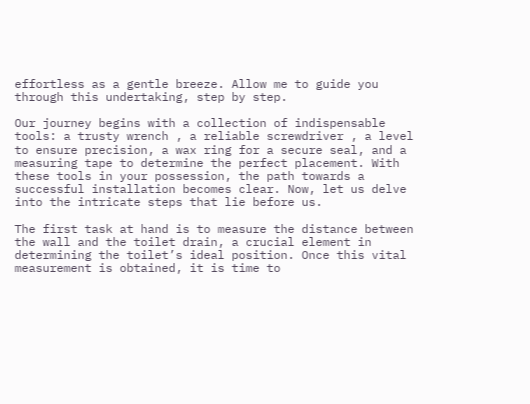effortless as a gentle breeze. Allow me to guide you through this undertaking, step by step.

Our journey begins with a collection of indispensable tools: a trusty wrench , a reliable screwdriver , a level to ensure precision, a wax ring for a secure seal, and a measuring tape to determine the perfect placement. With these tools in your possession, the path towards a successful installation becomes clear. Now, let us delve into the intricate steps that lie before us.

The first task at hand is to measure the distance between the wall and the toilet drain, a crucial element in determining the toilet’s ideal position. Once this vital measurement is obtained, it is time to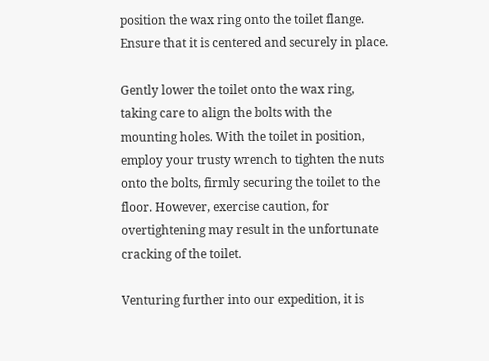position the wax ring onto the toilet flange. Ensure that it is centered and securely in place.

Gently lower the toilet onto the wax ring, taking care to align the bolts with the mounting holes. With the toilet in position, employ your trusty wrench to tighten the nuts onto the bolts, firmly securing the toilet to the floor. However, exercise caution, for overtightening may result in the unfortunate cracking of the toilet.

Venturing further into our expedition, it is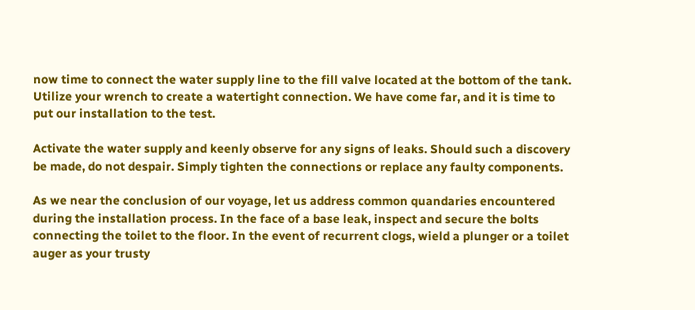now time to connect the water supply line to the fill valve located at the bottom of the tank. Utilize your wrench to create a watertight connection. We have come far, and it is time to put our installation to the test.

Activate the water supply and keenly observe for any signs of leaks. Should such a discovery be made, do not despair. Simply tighten the connections or replace any faulty components.

As we near the conclusion of our voyage, let us address common quandaries encountered during the installation process. In the face of a base leak, inspect and secure the bolts connecting the toilet to the floor. In the event of recurrent clogs, wield a plunger or a toilet auger as your trusty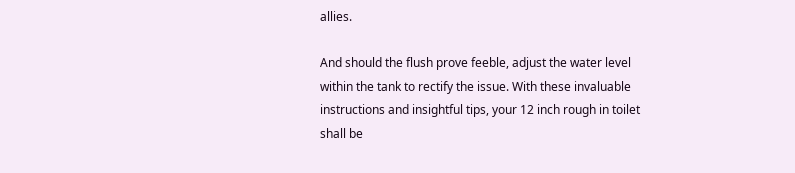allies.

And should the flush prove feeble, adjust the water level within the tank to rectify the issue. With these invaluable instructions and insightful tips, your 12 inch rough in toilet shall be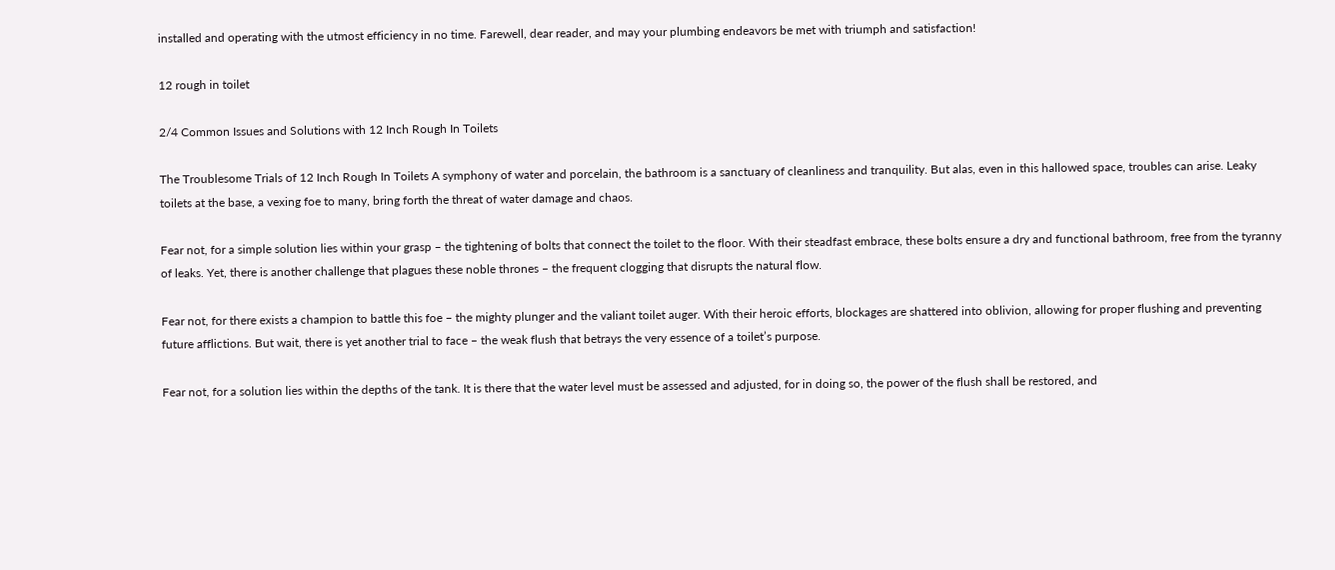installed and operating with the utmost efficiency in no time. Farewell, dear reader, and may your plumbing endeavors be met with triumph and satisfaction!

12 rough in toilet

2/4 Common Issues and Solutions with 12 Inch Rough In Toilets

The Troublesome Trials of 12 Inch Rough In Toilets A symphony of water and porcelain, the bathroom is a sanctuary of cleanliness and tranquility. But alas, even in this hallowed space, troubles can arise. Leaky toilets at the base, a vexing foe to many, bring forth the threat of water damage and chaos.

Fear not, for a simple solution lies within your grasp – the tightening of bolts that connect the toilet to the floor. With their steadfast embrace, these bolts ensure a dry and functional bathroom, free from the tyranny of leaks. Yet, there is another challenge that plagues these noble thrones – the frequent clogging that disrupts the natural flow.

Fear not, for there exists a champion to battle this foe – the mighty plunger and the valiant toilet auger. With their heroic efforts, blockages are shattered into oblivion, allowing for proper flushing and preventing future afflictions. But wait, there is yet another trial to face – the weak flush that betrays the very essence of a toilet’s purpose.

Fear not, for a solution lies within the depths of the tank. It is there that the water level must be assessed and adjusted, for in doing so, the power of the flush shall be restored, and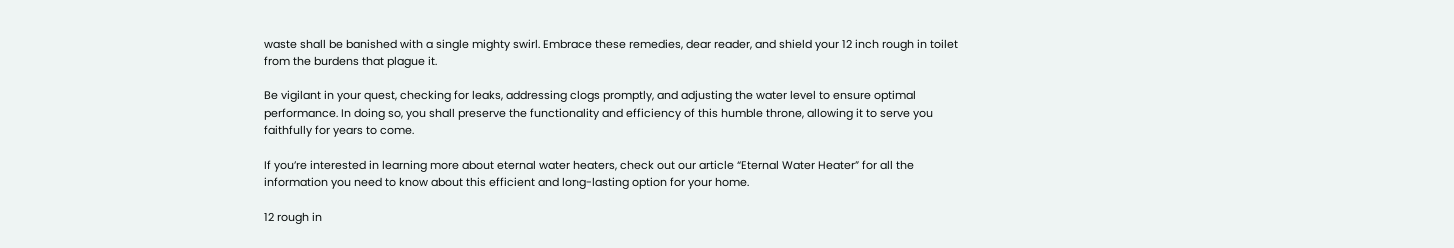waste shall be banished with a single mighty swirl. Embrace these remedies, dear reader, and shield your 12 inch rough in toilet from the burdens that plague it.

Be vigilant in your quest, checking for leaks, addressing clogs promptly, and adjusting the water level to ensure optimal performance. In doing so, you shall preserve the functionality and efficiency of this humble throne, allowing it to serve you faithfully for years to come.

If you’re interested in learning more about eternal water heaters, check out our article “Eternal Water Heater” for all the information you need to know about this efficient and long-lasting option for your home.

12 rough in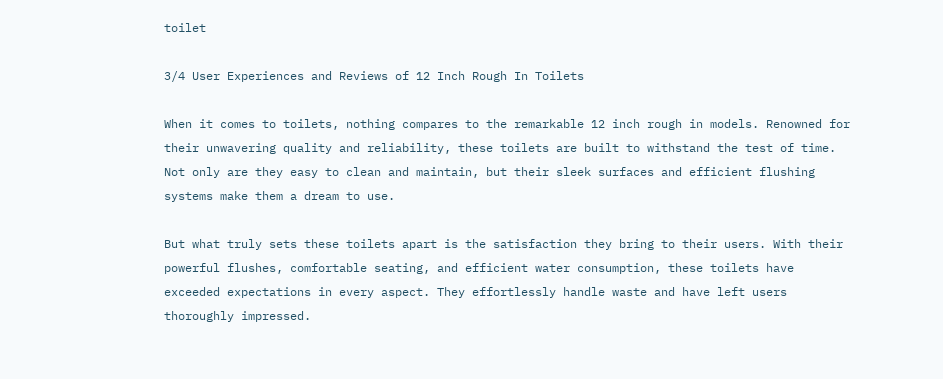toilet

3/4 User Experiences and Reviews of 12 Inch Rough In Toilets

When it comes to toilets, nothing compares to the remarkable 12 inch rough in models. Renowned for their unwavering quality and reliability, these toilets are built to withstand the test of time. Not only are they easy to clean and maintain, but their sleek surfaces and efficient flushing systems make them a dream to use.

But what truly sets these toilets apart is the satisfaction they bring to their users. With their powerful flushes, comfortable seating, and efficient water consumption, these toilets have exceeded expectations in every aspect. They effortlessly handle waste and have left users thoroughly impressed.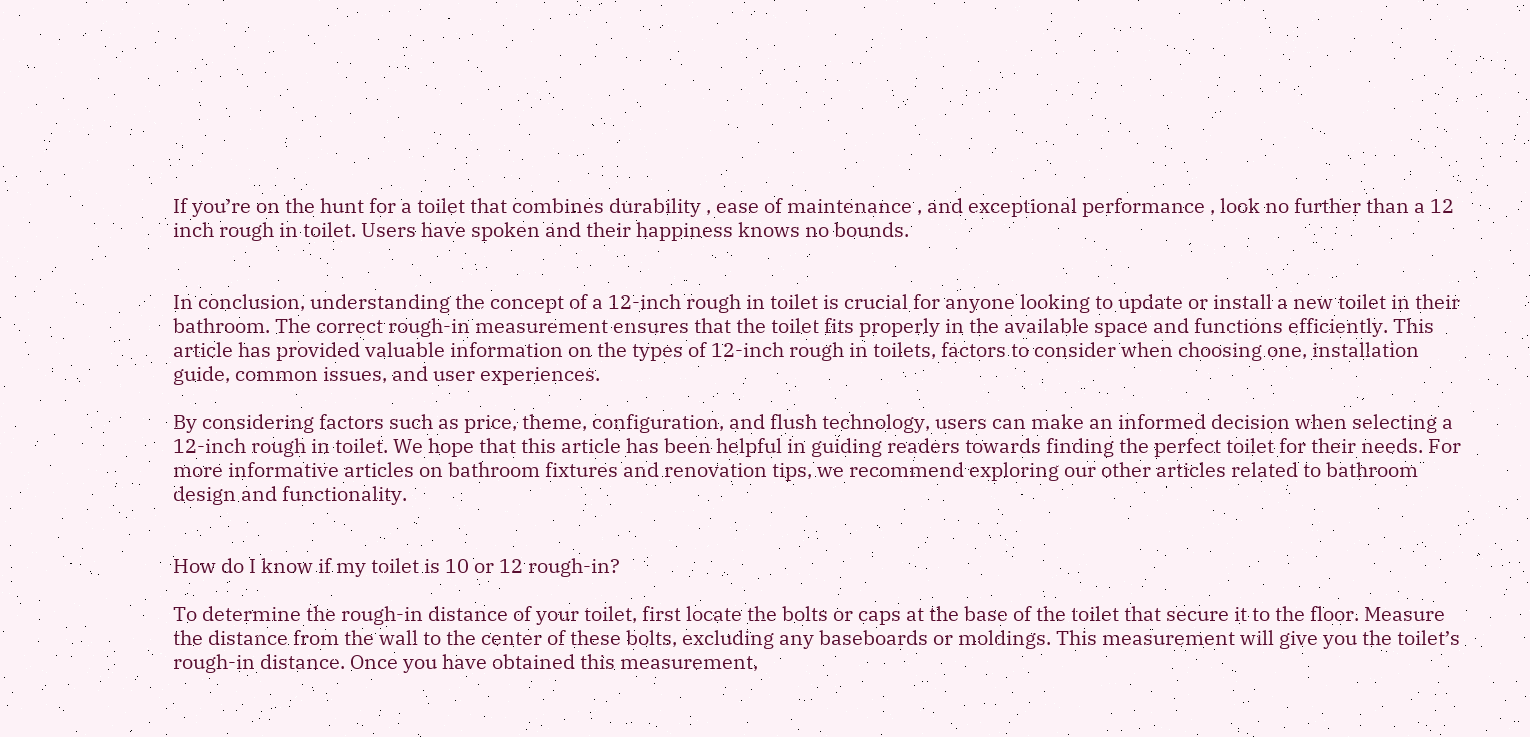If you’re on the hunt for a toilet that combines durability , ease of maintenance , and exceptional performance , look no further than a 12 inch rough in toilet. Users have spoken and their happiness knows no bounds.


In conclusion, understanding the concept of a 12-inch rough in toilet is crucial for anyone looking to update or install a new toilet in their bathroom. The correct rough-in measurement ensures that the toilet fits properly in the available space and functions efficiently. This article has provided valuable information on the types of 12-inch rough in toilets, factors to consider when choosing one, installation guide, common issues, and user experiences.

By considering factors such as price, theme, configuration, and flush technology, users can make an informed decision when selecting a 12-inch rough in toilet. We hope that this article has been helpful in guiding readers towards finding the perfect toilet for their needs. For more informative articles on bathroom fixtures and renovation tips, we recommend exploring our other articles related to bathroom design and functionality.


How do I know if my toilet is 10 or 12 rough-in?

To determine the rough-in distance of your toilet, first locate the bolts or caps at the base of the toilet that secure it to the floor. Measure the distance from the wall to the center of these bolts, excluding any baseboards or moldings. This measurement will give you the toilet’s rough-in distance. Once you have obtained this measurement,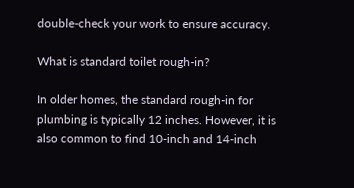double-check your work to ensure accuracy.

What is standard toilet rough-in?

In older homes, the standard rough-in for plumbing is typically 12 inches. However, it is also common to find 10-inch and 14-inch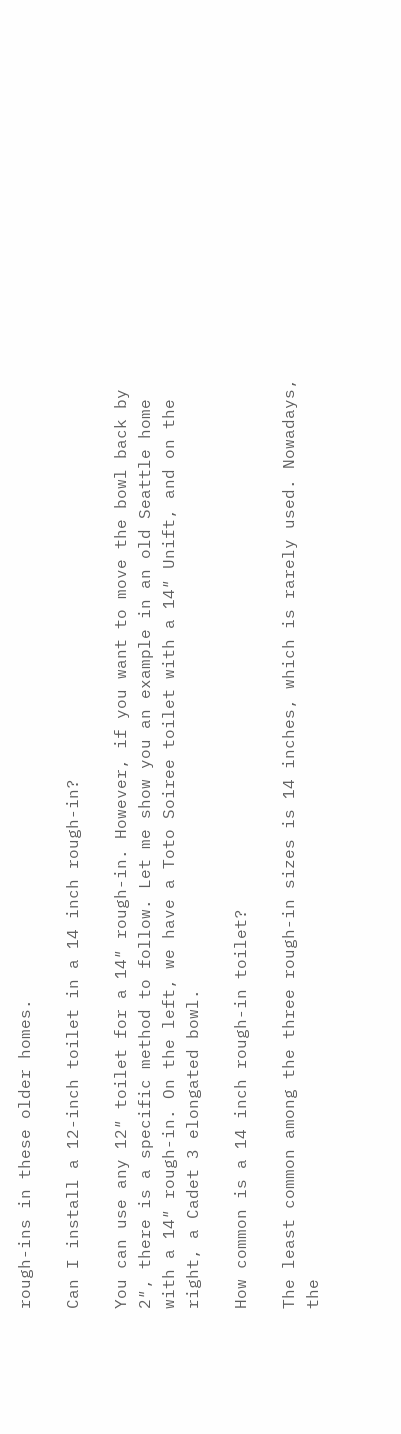rough-ins in these older homes.

Can I install a 12-inch toilet in a 14 inch rough-in?

You can use any 12″ toilet for a 14″ rough-in. However, if you want to move the bowl back by 2″, there is a specific method to follow. Let me show you an example in an old Seattle home with a 14″ rough-in. On the left, we have a Toto Soiree toilet with a 14″ Unift, and on the right, a Cadet 3 elongated bowl.

How common is a 14 inch rough-in toilet?

The least common among the three rough-in sizes is 14 inches, which is rarely used. Nowadays, the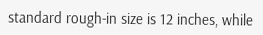standard rough-in size is 12 inches, while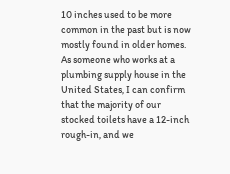10 inches used to be more common in the past but is now mostly found in older homes. As someone who works at a plumbing supply house in the United States, I can confirm that the majority of our stocked toilets have a 12-inch rough-in, and we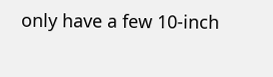only have a few 10-inch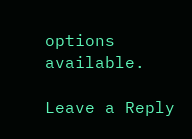options available.

Leave a Reply